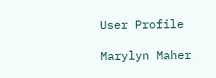User Profile

Marylyn Maher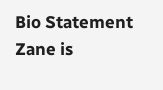Bio Statement Zane is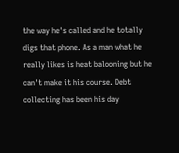the way he's called and he totally digs that phone. As a man what he really likes is heat balooning but he can't make it his course. Debt collecting has been his day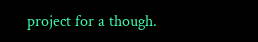project for a though.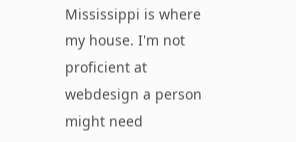Mississippi is where my house. I'm not proficient at webdesign a person might need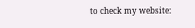to check my website: